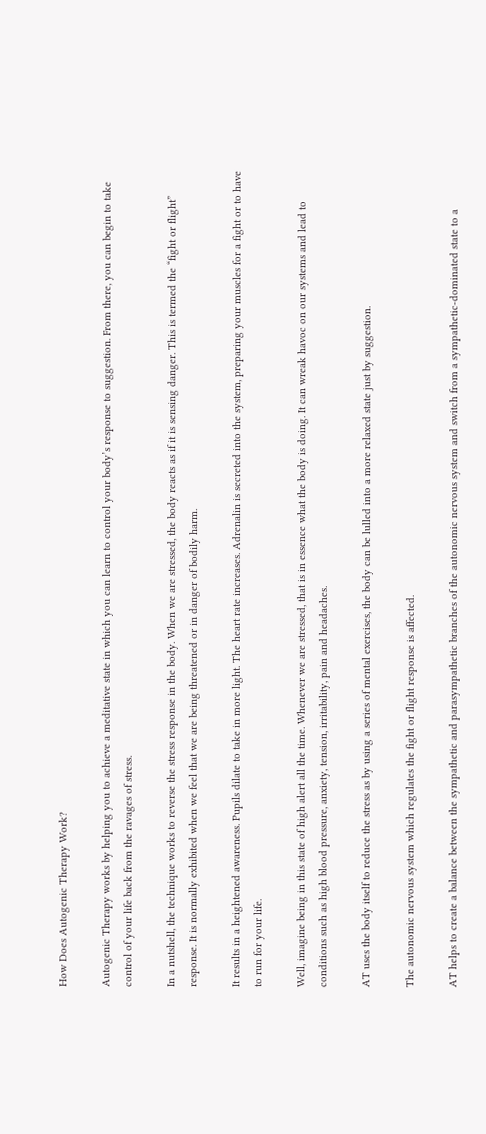How Does Autogenic Therapy Work?

Autogenic Therapy works by helping you to achieve a meditative state in which you can learn to control your body’s response to suggestion. From there, you can begin to take control of your life back from the ravages of stress.

In a nutshell, the technique works to reverse the stress response in the body. When we are stressed, the body reacts as if it is sensing danger. This is termed the “fight or flight” response. It is normally exhibited when we feel that we are being threatened or in danger of bodily harm.

It results in a heightened awareness. Pupils dilate to take in more light. The heart rate increases. Adrenalin is secreted into the system, preparing your muscles for a fight or to have to run for your life.

Well, imagine being in this state of high alert all the time. Whenever we are stressed, that is in essence what the body is doing. It can wreak havoc on our systems and lead to conditions such as high blood pressure, anxiety, tension, irritability, pain and headaches.

AT uses the body itself to reduce the stress as by using a series of mental exercises, the body can be lulled into a more relaxed state just by suggestion.

The autonomic nervous system which regulates the fight or flight response is affected.

AT helps to create a balance between the sympathetic and parasympathetic branches of the autonomic nervous system and switch from a sympathetic-dominated state to a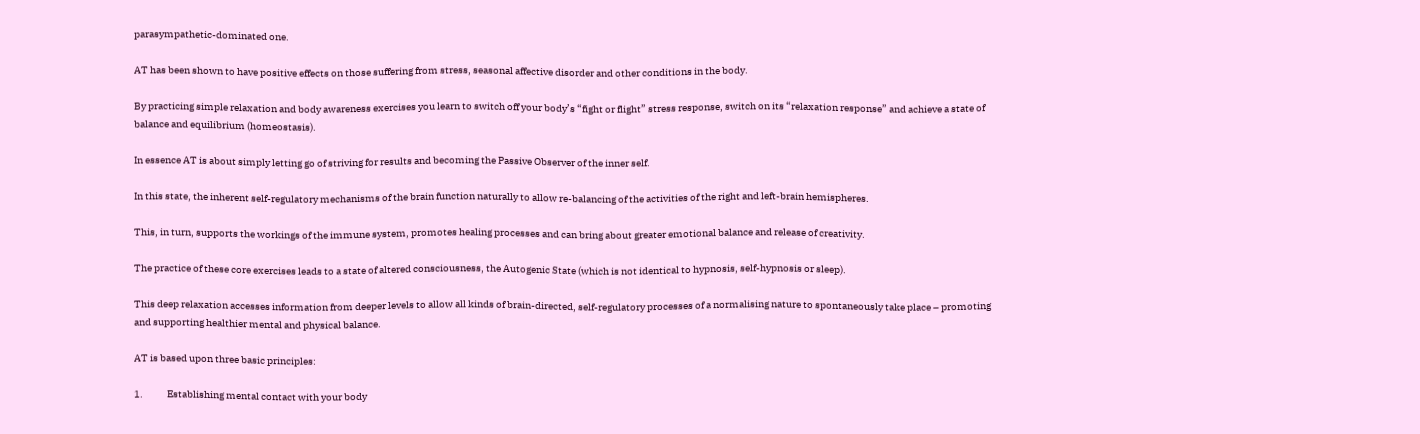parasympathetic-dominated one.

AT has been shown to have positive effects on those suffering from stress, seasonal affective disorder and other conditions in the body.

By practicing simple relaxation and body awareness exercises you learn to switch off your body’s “fight or flight” stress response, switch on its “relaxation response” and achieve a state of balance and equilibrium (homeostasis).

In essence AT is about simply letting go of striving for results and becoming the Passive Observer of the inner self.

In this state, the inherent self-regulatory mechanisms of the brain function naturally to allow re-balancing of the activities of the right and left-brain hemispheres.

This, in turn, supports the workings of the immune system, promotes healing processes and can bring about greater emotional balance and release of creativity.

The practice of these core exercises leads to a state of altered consciousness, the Autogenic State (which is not identical to hypnosis, self-hypnosis or sleep).

This deep relaxation accesses information from deeper levels to allow all kinds of brain-directed, self-regulatory processes of a normalising nature to spontaneously take place – promoting and supporting healthier mental and physical balance.

AT is based upon three basic principles:

1.            Establishing mental contact with your body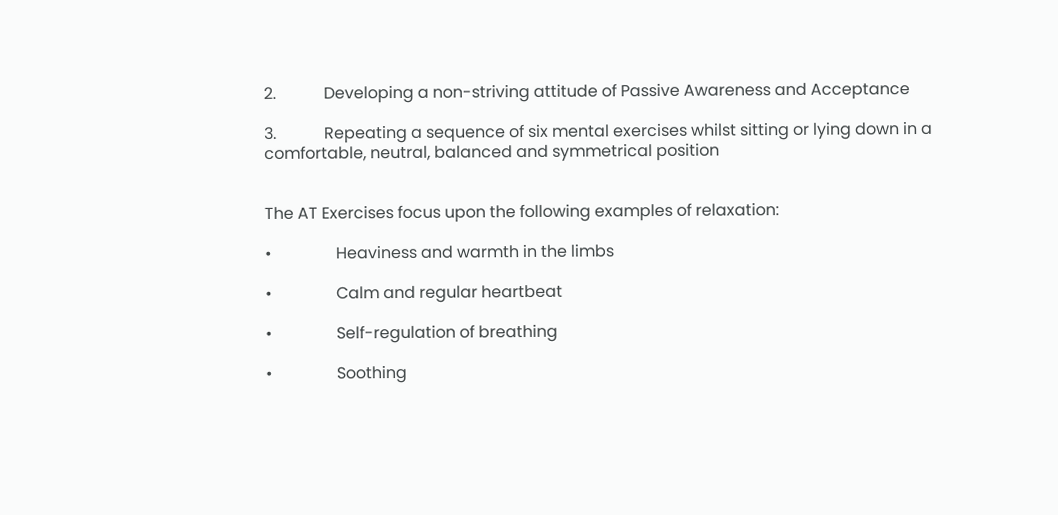2.            Developing a non-striving attitude of Passive Awareness and Acceptance

3.            Repeating a sequence of six mental exercises whilst sitting or lying down in a comfortable, neutral, balanced and symmetrical position


The AT Exercises focus upon the following examples of relaxation:

•                Heaviness and warmth in the limbs

•                Calm and regular heartbeat

•                Self-regulation of breathing

•                Soothing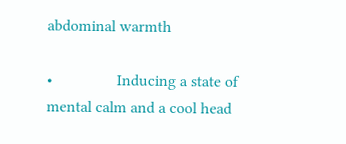abdominal warmth

•                Inducing a state of mental calm and a cool head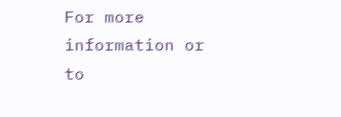For more information or to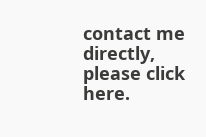contact me directly, please click here.